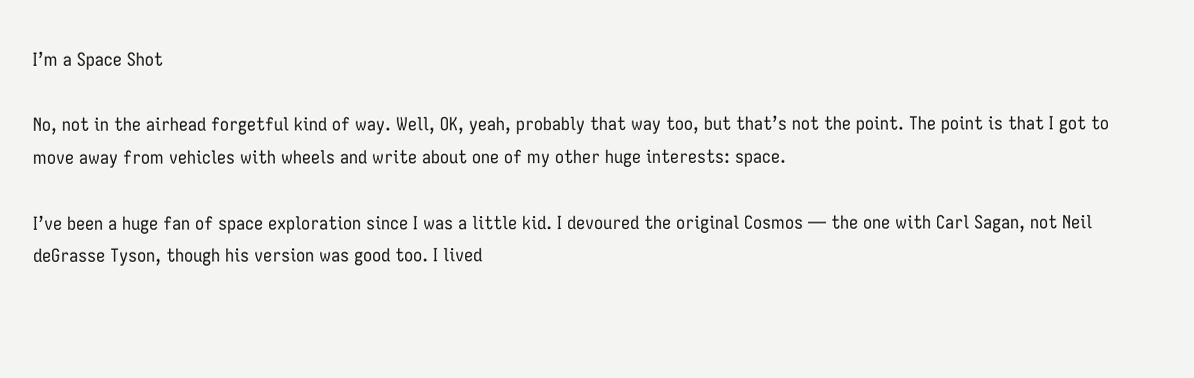I’m a Space Shot

No, not in the airhead forgetful kind of way. Well, OK, yeah, probably that way too, but that’s not the point. The point is that I got to move away from vehicles with wheels and write about one of my other huge interests: space.

I’ve been a huge fan of space exploration since I was a little kid. I devoured the original Cosmos — the one with Carl Sagan, not Neil deGrasse Tyson, though his version was good too. I lived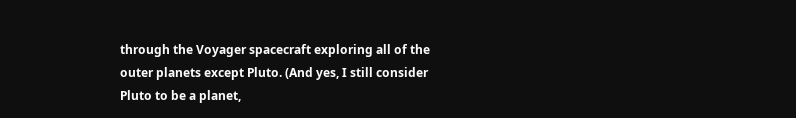through the Voyager spacecraft exploring all of the outer planets except Pluto. (And yes, I still consider Pluto to be a planet,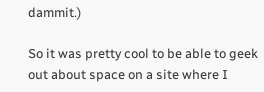dammit.)

So it was pretty cool to be able to geek out about space on a site where I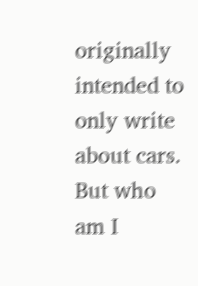originally intended to only write about cars. But who am I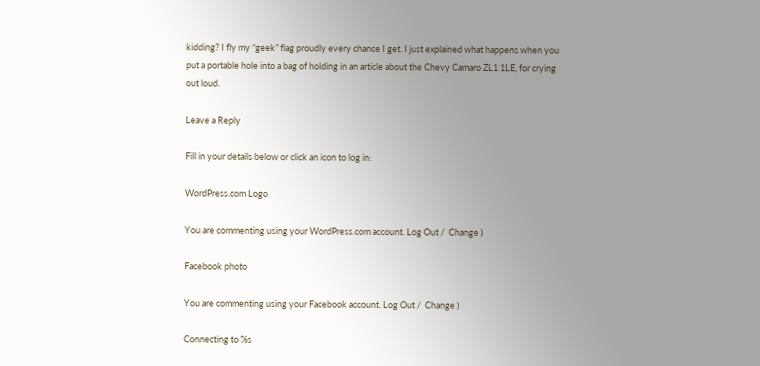kidding? I fly my “geek” flag proudly every chance I get. I just explained what happens when you put a portable hole into a bag of holding in an article about the Chevy Camaro ZL1 1LE, for crying out loud.

Leave a Reply

Fill in your details below or click an icon to log in:

WordPress.com Logo

You are commenting using your WordPress.com account. Log Out /  Change )

Facebook photo

You are commenting using your Facebook account. Log Out /  Change )

Connecting to %s